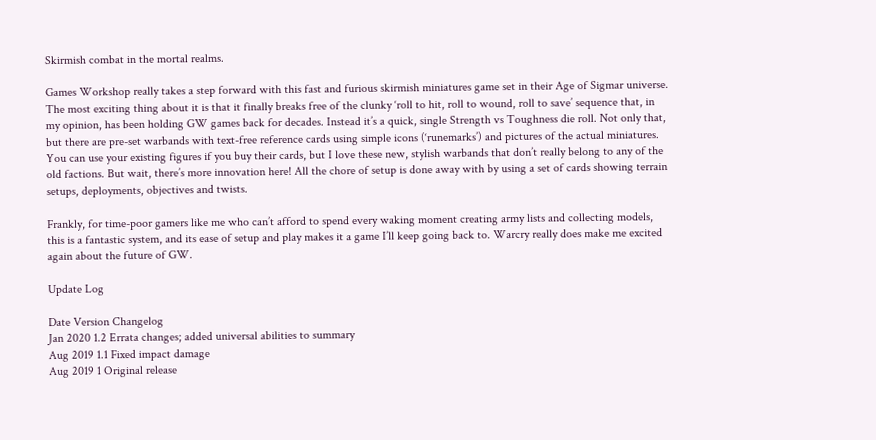Skirmish combat in the mortal realms.

Games Workshop really takes a step forward with this fast and furious skirmish miniatures game set in their Age of Sigmar universe. The most exciting thing about it is that it finally breaks free of the clunky ‘roll to hit, roll to wound, roll to save’ sequence that, in my opinion, has been holding GW games back for decades. Instead it’s a quick, single Strength vs Toughness die roll. Not only that, but there are pre-set warbands with text-free reference cards using simple icons (‘runemarks’) and pictures of the actual miniatures. You can use your existing figures if you buy their cards, but I love these new, stylish warbands that don’t really belong to any of the old factions. But wait, there’s more innovation here! All the chore of setup is done away with by using a set of cards showing terrain setups, deployments, objectives and twists.

Frankly, for time-poor gamers like me who can’t afford to spend every waking moment creating army lists and collecting models, this is a fantastic system, and its ease of setup and play makes it a game I’ll keep going back to. Warcry really does make me excited again about the future of GW.

Update Log

Date Version Changelog
Jan 2020 1.2 Errata changes; added universal abilities to summary
Aug 2019 1.1 Fixed impact damage
Aug 2019 1 Original release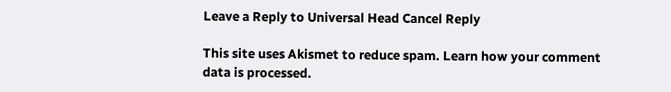Leave a Reply to Universal Head Cancel Reply

This site uses Akismet to reduce spam. Learn how your comment data is processed.